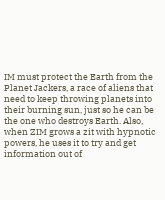IM must protect the Earth from the Planet Jackers, a race of aliens that need to keep throwing planets into their burning sun, just so he can be the one who destroys Earth. Also, when ZIM grows a zit with hypnotic powers, he uses it to try and get information out of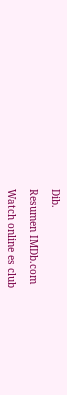Dib.

Resumen IMDb.com

Watch online es club